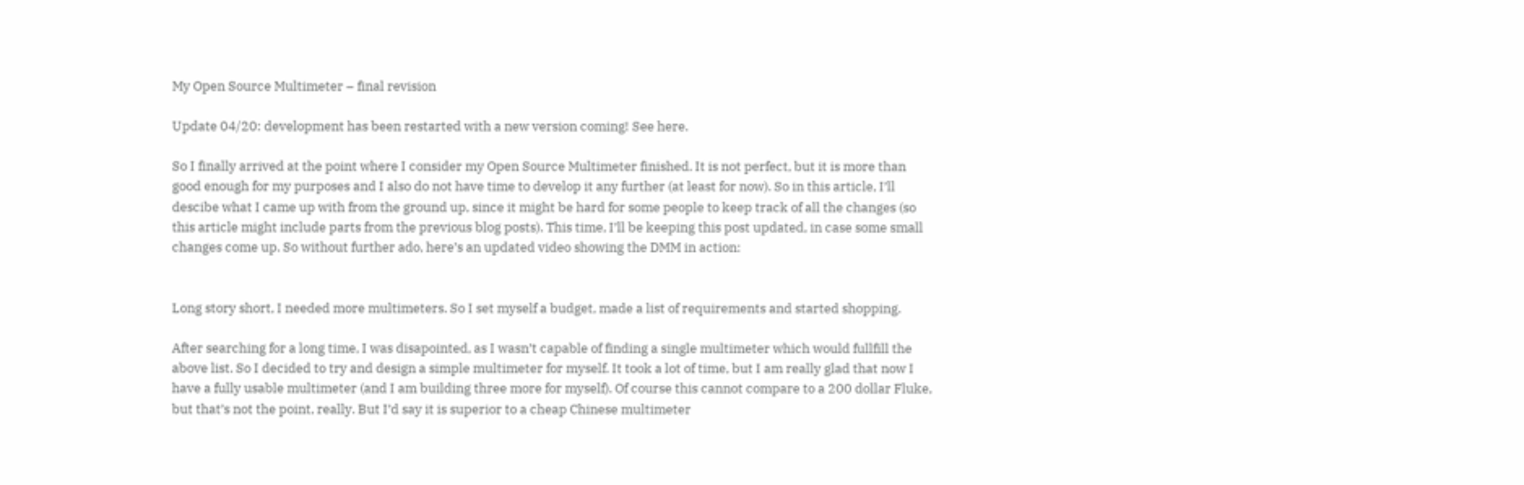My Open Source Multimeter – final revision

Update 04/20: development has been restarted with a new version coming! See here.

So I finally arrived at the point where I consider my Open Source Multimeter finished. It is not perfect, but it is more than good enough for my purposes and I also do not have time to develop it any further (at least for now). So in this article, I’ll descibe what I came up with from the ground up, since it might be hard for some people to keep track of all the changes (so this article might include parts from the previous blog posts). This time, I’ll be keeping this post updated, in case some small changes come up. So without further ado, here’s an updated video showing the DMM in action:


Long story short, I needed more multimeters. So I set myself a budget, made a list of requirements and started shopping.

After searching for a long time, I was disapointed, as I wasn’t capable of finding a single multimeter which would fullfill the above list. So I decided to try and design a simple multimeter for myself. It took a lot of time, but I am really glad that now I have a fully usable multimeter (and I am building three more for myself). Of course this cannot compare to a 200 dollar Fluke, but that’s not the point, really. But I’d say it is superior to a cheap Chinese multimeter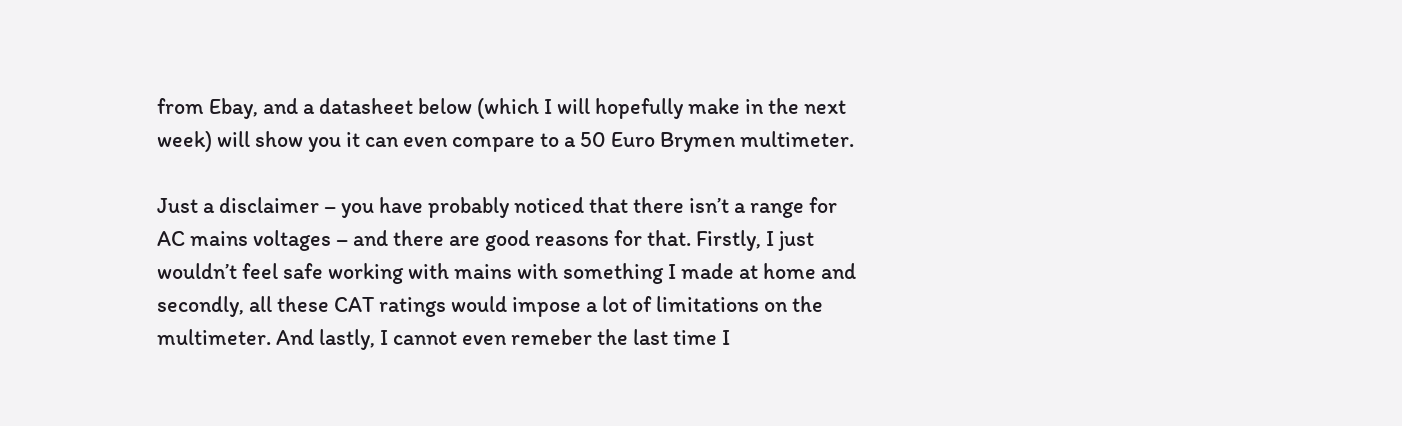from Ebay, and a datasheet below (which I will hopefully make in the next week) will show you it can even compare to a 50 Euro Brymen multimeter.

Just a disclaimer – you have probably noticed that there isn’t a range for AC mains voltages – and there are good reasons for that. Firstly, I just wouldn’t feel safe working with mains with something I made at home and secondly, all these CAT ratings would impose a lot of limitations on the multimeter. And lastly, I cannot even remeber the last time I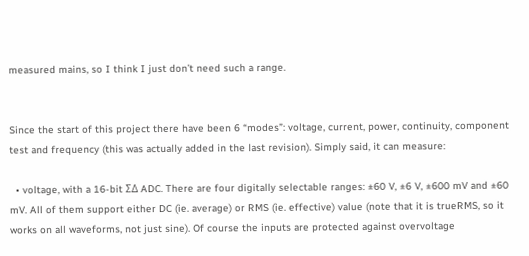measured mains, so I think I just don’t need such a range.


Since the start of this project there have been 6 “modes”: voltage, current, power, continuity, component test and frequency (this was actually added in the last revision). Simply said, it can measure:

  • voltage, with a 16-bit ΣΔ ADC. There are four digitally selectable ranges: ±60 V, ±6 V, ±600 mV and ±60 mV. All of them support either DC (ie. average) or RMS (ie. effective) value (note that it is trueRMS, so it works on all waveforms, not just sine). Of course the inputs are protected against overvoltage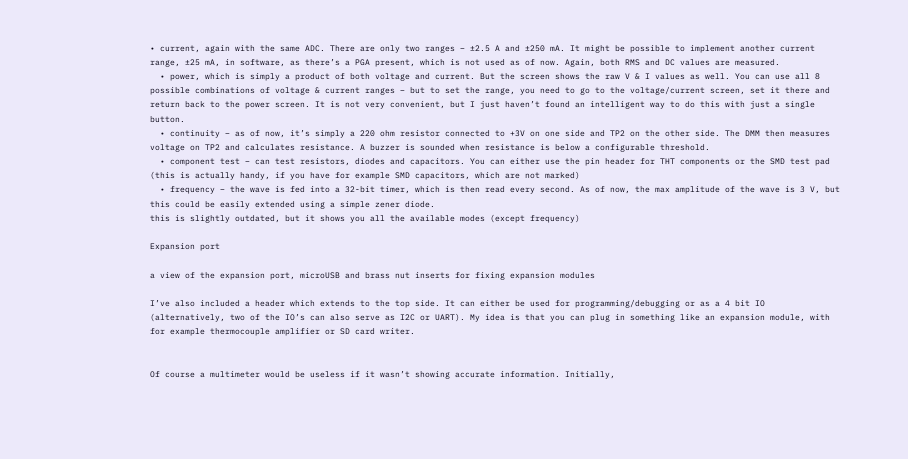• current, again with the same ADC. There are only two ranges – ±2.5 A and ±250 mA. It might be possible to implement another current range, ±25 mA, in software, as there’s a PGA present, which is not used as of now. Again, both RMS and DC values are measured.
  • power, which is simply a product of both voltage and current. But the screen shows the raw V & I values as well. You can use all 8 possible combinations of voltage & current ranges – but to set the range, you need to go to the voltage/current screen, set it there and return back to the power screen. It is not very convenient, but I just haven’t found an intelligent way to do this with just a single button.
  • continuity – as of now, it’s simply a 220 ohm resistor connected to +3V on one side and TP2 on the other side. The DMM then measures voltage on TP2 and calculates resistance. A buzzer is sounded when resistance is below a configurable threshold.
  • component test – can test resistors, diodes and capacitors. You can either use the pin header for THT components or the SMD test pad (this is actually handy, if you have for example SMD capacitors, which are not marked)
  • frequency – the wave is fed into a 32-bit timer, which is then read every second. As of now, the max amplitude of the wave is 3 V, but this could be easily extended using a simple zener diode.
this is slightly outdated, but it shows you all the available modes (except frequency)

Expansion port

a view of the expansion port, microUSB and brass nut inserts for fixing expansion modules

I’ve also included a header which extends to the top side. It can either be used for programming/debugging or as a 4 bit IO (alternatively, two of the IO’s can also serve as I2C or UART). My idea is that you can plug in something like an expansion module, with for example thermocouple amplifier or SD card writer.


Of course a multimeter would be useless if it wasn’t showing accurate information. Initially,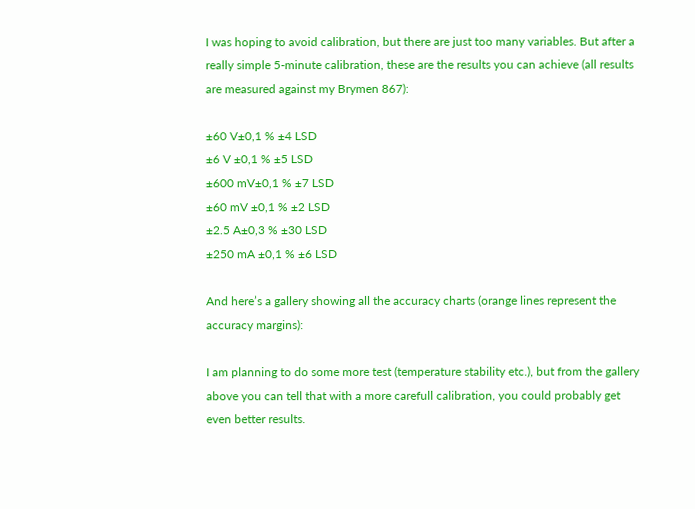I was hoping to avoid calibration, but there are just too many variables. But after a really simple 5-minute calibration, these are the results you can achieve (all results are measured against my Brymen 867):

±60 V±0,1 % ±4 LSD
±6 V ±0,1 % ±5 LSD
±600 mV±0,1 % ±7 LSD
±60 mV ±0,1 % ±2 LSD
±2.5 A±0,3 % ±30 LSD
±250 mA ±0,1 % ±6 LSD

And here’s a gallery showing all the accuracy charts (orange lines represent the accuracy margins):

I am planning to do some more test (temperature stability etc.), but from the gallery above you can tell that with a more carefull calibration, you could probably get even better results.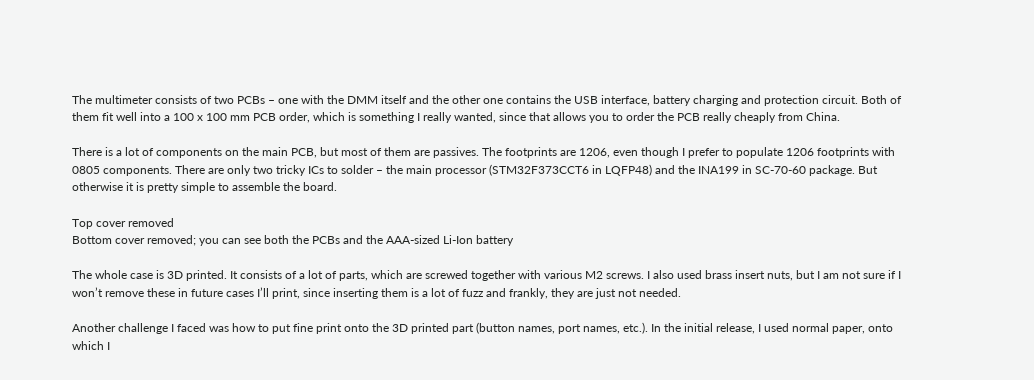The multimeter consists of two PCBs – one with the DMM itself and the other one contains the USB interface, battery charging and protection circuit. Both of them fit well into a 100 x 100 mm PCB order, which is something I really wanted, since that allows you to order the PCB really cheaply from China.

There is a lot of components on the main PCB, but most of them are passives. The footprints are 1206, even though I prefer to populate 1206 footprints with 0805 components. There are only two tricky ICs to solder – the main processor (STM32F373CCT6 in LQFP48) and the INA199 in SC-70-60 package. But otherwise it is pretty simple to assemble the board.

Top cover removed
Bottom cover removed; you can see both the PCBs and the AAA-sized Li-Ion battery

The whole case is 3D printed. It consists of a lot of parts, which are screwed together with various M2 screws. I also used brass insert nuts, but I am not sure if I won’t remove these in future cases I’ll print, since inserting them is a lot of fuzz and frankly, they are just not needed.

Another challenge I faced was how to put fine print onto the 3D printed part (button names, port names, etc.). In the initial release, I used normal paper, onto which I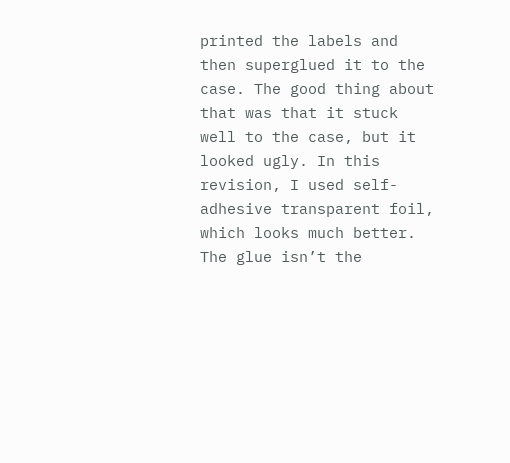printed the labels and then superglued it to the case. The good thing about that was that it stuck well to the case, but it looked ugly. In this revision, I used self-adhesive transparent foil, which looks much better. The glue isn’t the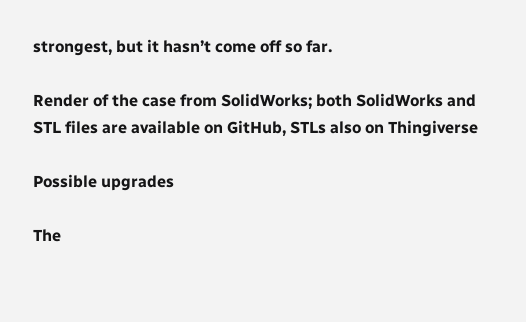strongest, but it hasn’t come off so far.

Render of the case from SolidWorks; both SolidWorks and STL files are available on GitHub, STLs also on Thingiverse

Possible upgrades

The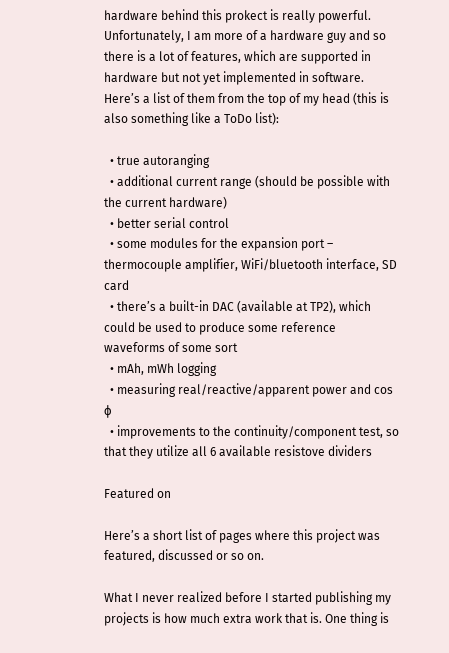hardware behind this prokect is really powerful. Unfortunately, I am more of a hardware guy and so there is a lot of features, which are supported in hardware but not yet implemented in software. Here’s a list of them from the top of my head (this is also something like a ToDo list):

  • true autoranging
  • additional current range (should be possible with the current hardware)
  • better serial control
  • some modules for the expansion port – thermocouple amplifier, WiFi/bluetooth interface, SD card
  • there’s a built-in DAC (available at TP2), which could be used to produce some reference waveforms of some sort
  • mAh, mWh logging
  • measuring real/reactive/apparent power and cos ϕ
  • improvements to the continuity/component test, so that they utilize all 6 available resistove dividers

Featured on

Here’s a short list of pages where this project was featured, discussed or so on.

What I never realized before I started publishing my projects is how much extra work that is. One thing is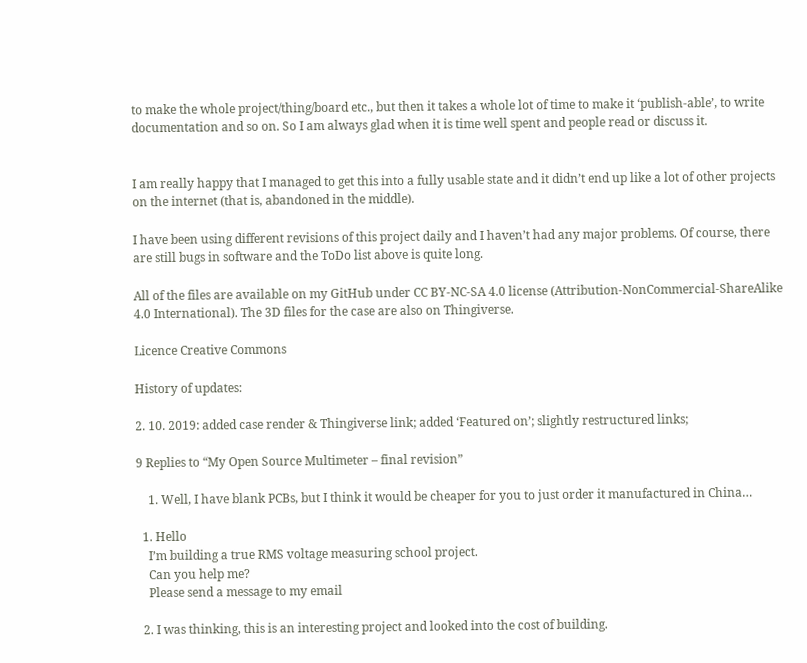to make the whole project/thing/board etc., but then it takes a whole lot of time to make it ‘publish-able’, to write documentation and so on. So I am always glad when it is time well spent and people read or discuss it.


I am really happy that I managed to get this into a fully usable state and it didn’t end up like a lot of other projects on the internet (that is, abandoned in the middle).

I have been using different revisions of this project daily and I haven’t had any major problems. Of course, there are still bugs in software and the ToDo list above is quite long.

All of the files are available on my GitHub under CC BY-NC-SA 4.0 license (Attribution-NonCommercial-ShareAlike 4.0 International). The 3D files for the case are also on Thingiverse.

Licence Creative Commons

History of updates:

2. 10. 2019: added case render & Thingiverse link; added ‘Featured on’; slightly restructured links;

9 Replies to “My Open Source Multimeter – final revision”

    1. Well, I have blank PCBs, but I think it would be cheaper for you to just order it manufactured in China…

  1. Hello
    I’m building a true RMS voltage measuring school project.
    Can you help me?
    Please send a message to my email

  2. I was thinking, this is an interesting project and looked into the cost of building.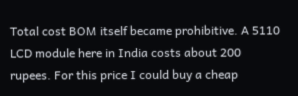Total cost BOM itself became prohibitive. A 5110 LCD module here in India costs about 200 rupees. For this price I could buy a cheap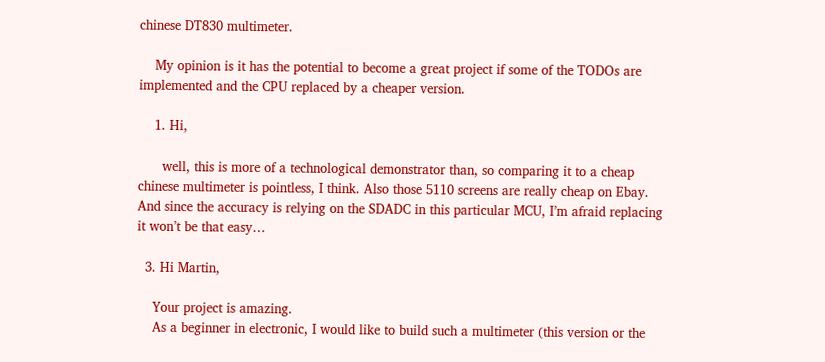chinese DT830 multimeter.

    My opinion is it has the potential to become a great project if some of the TODOs are implemented and the CPU replaced by a cheaper version.

    1. Hi,

      well, this is more of a technological demonstrator than, so comparing it to a cheap chinese multimeter is pointless, I think. Also those 5110 screens are really cheap on Ebay. And since the accuracy is relying on the SDADC in this particular MCU, I’m afraid replacing it won’t be that easy…

  3. Hi Martin,

    Your project is amazing.
    As a beginner in electronic, I would like to build such a multimeter (this version or the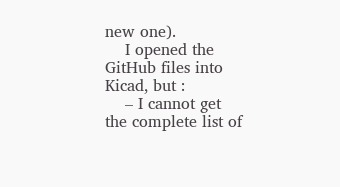new one).
    I opened the GitHub files into Kicad, but :
    – I cannot get the complete list of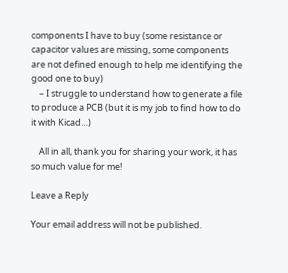components I have to buy (some resistance or capacitor values are missing, some components are not defined enough to help me identifying the good one to buy)
    – I struggle to understand how to generate a file to produce a PCB (but it is my job to find how to do it with Kicad…)

    All in all, thank you for sharing your work, it has so much value for me!

Leave a Reply

Your email address will not be published.